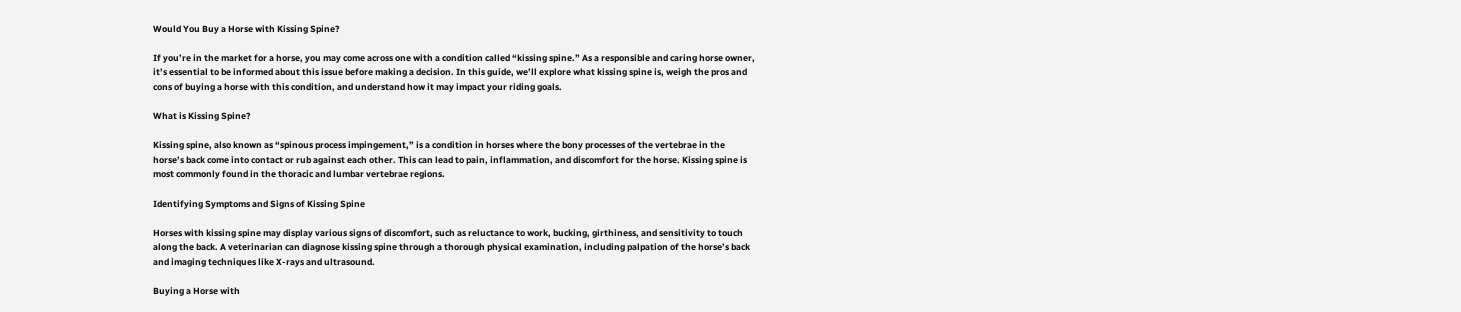Would You Buy a Horse with Kissing Spine?

If you’re in the market for a horse, you may come across one with a condition called “kissing spine.” As a responsible and caring horse owner, it’s essential to be informed about this issue before making a decision. In this guide, we’ll explore what kissing spine is, weigh the pros and cons of buying a horse with this condition, and understand how it may impact your riding goals.

What is Kissing Spine?

Kissing spine, also known as “spinous process impingement,” is a condition in horses where the bony processes of the vertebrae in the horse’s back come into contact or rub against each other. This can lead to pain, inflammation, and discomfort for the horse. Kissing spine is most commonly found in the thoracic and lumbar vertebrae regions.

Identifying Symptoms and Signs of Kissing Spine

Horses with kissing spine may display various signs of discomfort, such as reluctance to work, bucking, girthiness, and sensitivity to touch along the back. A veterinarian can diagnose kissing spine through a thorough physical examination, including palpation of the horse’s back and imaging techniques like X-rays and ultrasound.

Buying a Horse with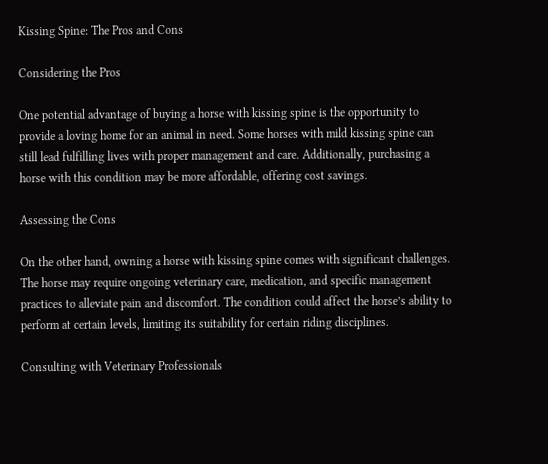Kissing Spine: The Pros and Cons

Considering the Pros

One potential advantage of buying a horse with kissing spine is the opportunity to provide a loving home for an animal in need. Some horses with mild kissing spine can still lead fulfilling lives with proper management and care. Additionally, purchasing a horse with this condition may be more affordable, offering cost savings.

Assessing the Cons

On the other hand, owning a horse with kissing spine comes with significant challenges. The horse may require ongoing veterinary care, medication, and specific management practices to alleviate pain and discomfort. The condition could affect the horse’s ability to perform at certain levels, limiting its suitability for certain riding disciplines.

Consulting with Veterinary Professionals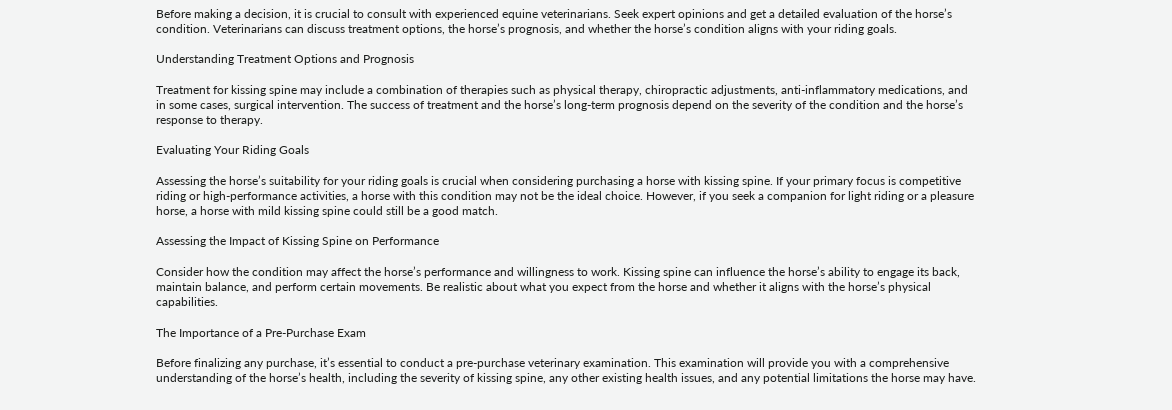Before making a decision, it is crucial to consult with experienced equine veterinarians. Seek expert opinions and get a detailed evaluation of the horse’s condition. Veterinarians can discuss treatment options, the horse’s prognosis, and whether the horse’s condition aligns with your riding goals.

Understanding Treatment Options and Prognosis

Treatment for kissing spine may include a combination of therapies such as physical therapy, chiropractic adjustments, anti-inflammatory medications, and in some cases, surgical intervention. The success of treatment and the horse’s long-term prognosis depend on the severity of the condition and the horse’s response to therapy.

Evaluating Your Riding Goals

Assessing the horse’s suitability for your riding goals is crucial when considering purchasing a horse with kissing spine. If your primary focus is competitive riding or high-performance activities, a horse with this condition may not be the ideal choice. However, if you seek a companion for light riding or a pleasure horse, a horse with mild kissing spine could still be a good match.

Assessing the Impact of Kissing Spine on Performance

Consider how the condition may affect the horse’s performance and willingness to work. Kissing spine can influence the horse’s ability to engage its back, maintain balance, and perform certain movements. Be realistic about what you expect from the horse and whether it aligns with the horse’s physical capabilities.

The Importance of a Pre-Purchase Exam

Before finalizing any purchase, it’s essential to conduct a pre-purchase veterinary examination. This examination will provide you with a comprehensive understanding of the horse’s health, including the severity of kissing spine, any other existing health issues, and any potential limitations the horse may have.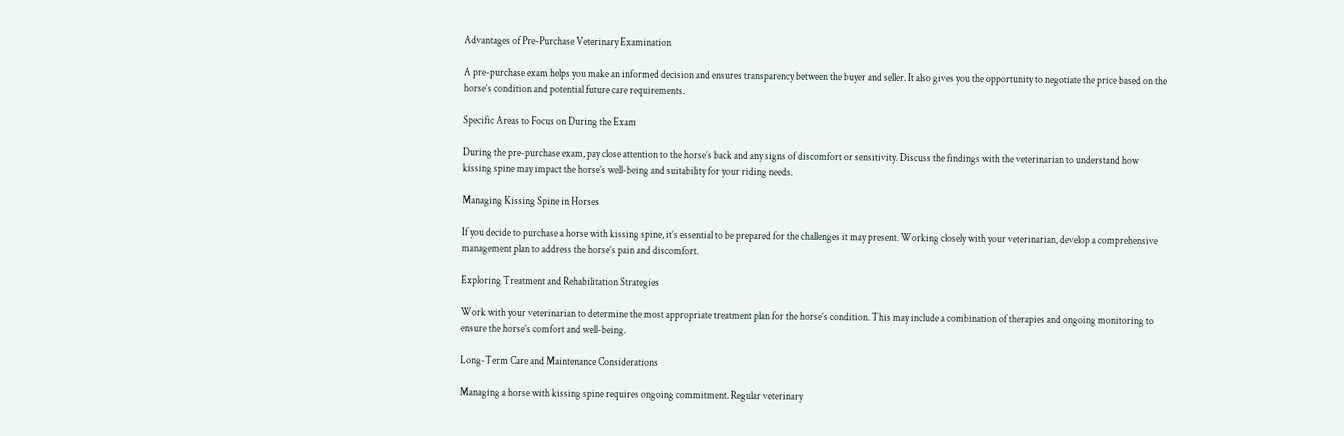Advantages of Pre-Purchase Veterinary Examination

A pre-purchase exam helps you make an informed decision and ensures transparency between the buyer and seller. It also gives you the opportunity to negotiate the price based on the horse’s condition and potential future care requirements.

Specific Areas to Focus on During the Exam

During the pre-purchase exam, pay close attention to the horse’s back and any signs of discomfort or sensitivity. Discuss the findings with the veterinarian to understand how kissing spine may impact the horse’s well-being and suitability for your riding needs.

Managing Kissing Spine in Horses

If you decide to purchase a horse with kissing spine, it’s essential to be prepared for the challenges it may present. Working closely with your veterinarian, develop a comprehensive management plan to address the horse’s pain and discomfort.

Exploring Treatment and Rehabilitation Strategies

Work with your veterinarian to determine the most appropriate treatment plan for the horse’s condition. This may include a combination of therapies and ongoing monitoring to ensure the horse’s comfort and well-being.

Long-Term Care and Maintenance Considerations

Managing a horse with kissing spine requires ongoing commitment. Regular veterinary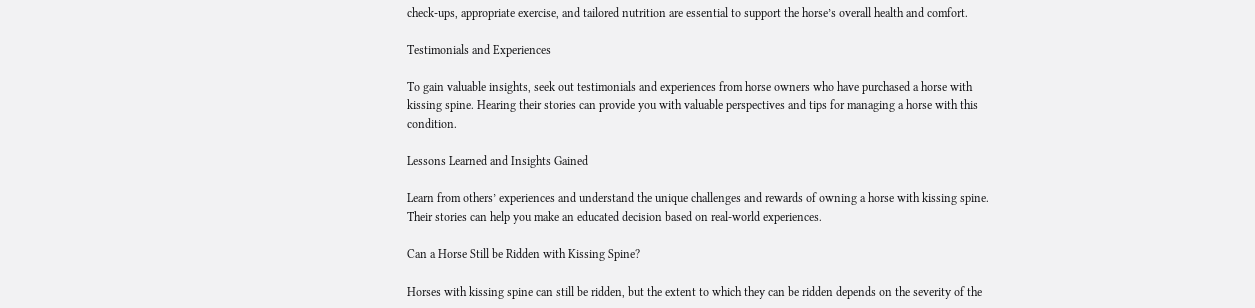check-ups, appropriate exercise, and tailored nutrition are essential to support the horse’s overall health and comfort.

Testimonials and Experiences

To gain valuable insights, seek out testimonials and experiences from horse owners who have purchased a horse with kissing spine. Hearing their stories can provide you with valuable perspectives and tips for managing a horse with this condition.

Lessons Learned and Insights Gained

Learn from others’ experiences and understand the unique challenges and rewards of owning a horse with kissing spine. Their stories can help you make an educated decision based on real-world experiences.

Can a Horse Still be Ridden with Kissing Spine?

Horses with kissing spine can still be ridden, but the extent to which they can be ridden depends on the severity of the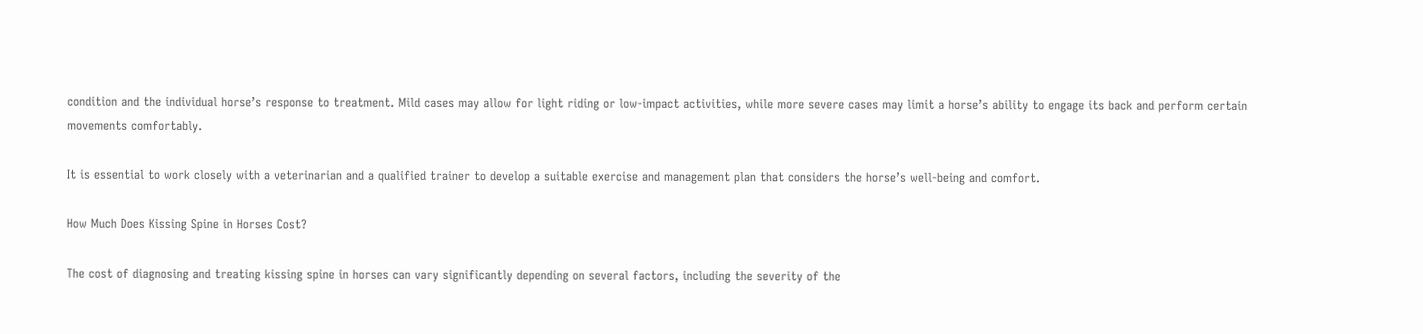condition and the individual horse’s response to treatment. Mild cases may allow for light riding or low-impact activities, while more severe cases may limit a horse’s ability to engage its back and perform certain movements comfortably.

It is essential to work closely with a veterinarian and a qualified trainer to develop a suitable exercise and management plan that considers the horse’s well-being and comfort.

How Much Does Kissing Spine in Horses Cost?

The cost of diagnosing and treating kissing spine in horses can vary significantly depending on several factors, including the severity of the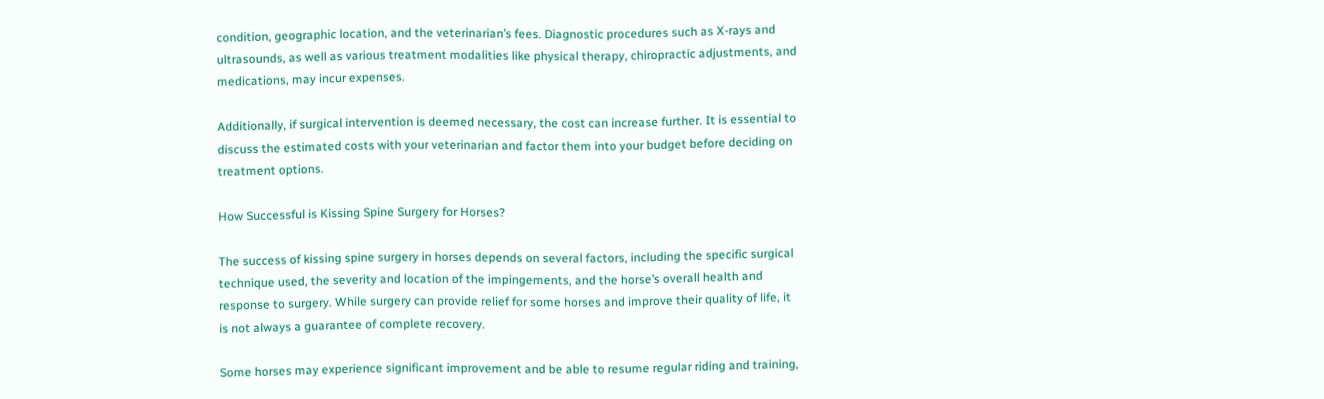condition, geographic location, and the veterinarian’s fees. Diagnostic procedures such as X-rays and ultrasounds, as well as various treatment modalities like physical therapy, chiropractic adjustments, and medications, may incur expenses.

Additionally, if surgical intervention is deemed necessary, the cost can increase further. It is essential to discuss the estimated costs with your veterinarian and factor them into your budget before deciding on treatment options.

How Successful is Kissing Spine Surgery for Horses?

The success of kissing spine surgery in horses depends on several factors, including the specific surgical technique used, the severity and location of the impingements, and the horse’s overall health and response to surgery. While surgery can provide relief for some horses and improve their quality of life, it is not always a guarantee of complete recovery.

Some horses may experience significant improvement and be able to resume regular riding and training,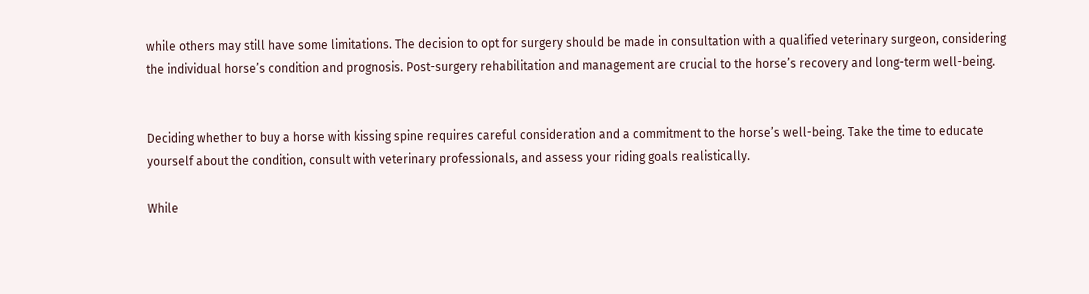while others may still have some limitations. The decision to opt for surgery should be made in consultation with a qualified veterinary surgeon, considering the individual horse’s condition and prognosis. Post-surgery rehabilitation and management are crucial to the horse’s recovery and long-term well-being.


Deciding whether to buy a horse with kissing spine requires careful consideration and a commitment to the horse’s well-being. Take the time to educate yourself about the condition, consult with veterinary professionals, and assess your riding goals realistically.

While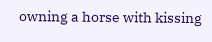owning a horse with kissing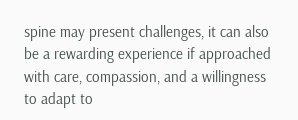spine may present challenges, it can also be a rewarding experience if approached with care, compassion, and a willingness to adapt to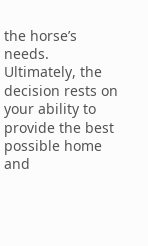the horse’s needs. Ultimately, the decision rests on your ability to provide the best possible home and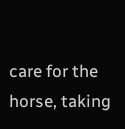care for the horse, taking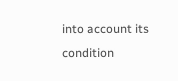into account its condition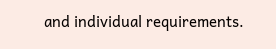and individual requirements.